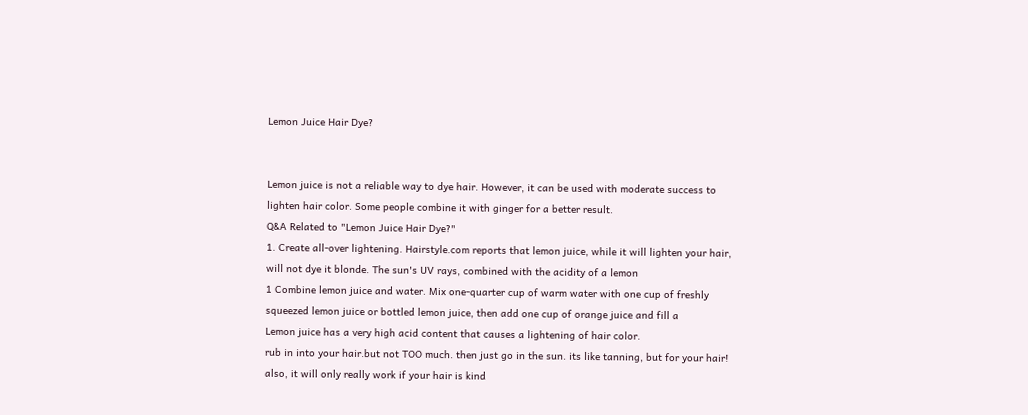Lemon Juice Hair Dye?


Lemon juice is not a reliable way to dye hair. However, it can be used with moderate success to lighten hair color. Some people combine it with ginger for a better result.
Q&A Related to "Lemon Juice Hair Dye?"
1. Create all-over lightening. Hairstyle.com reports that lemon juice, while it will lighten your hair, will not dye it blonde. The sun's UV rays, combined with the acidity of a lemon
1 Combine lemon juice and water. Mix one-quarter cup of warm water with one cup of freshly squeezed lemon juice or bottled lemon juice, then add one cup of orange juice and fill a
Lemon juice has a very high acid content that causes a lightening of hair color.
rub in into your hair.but not TOO much. then just go in the sun. its like tanning, but for your hair! also, it will only really work if your hair is kind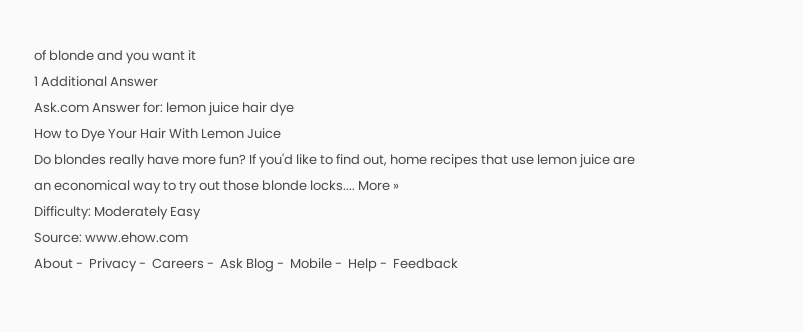of blonde and you want it
1 Additional Answer
Ask.com Answer for: lemon juice hair dye
How to Dye Your Hair With Lemon Juice
Do blondes really have more fun? If you'd like to find out, home recipes that use lemon juice are an economical way to try out those blonde locks.... More »
Difficulty: Moderately Easy
Source: www.ehow.com
About -  Privacy -  Careers -  Ask Blog -  Mobile -  Help -  Feedback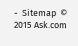-  Sitemap  © 2015 Ask.com